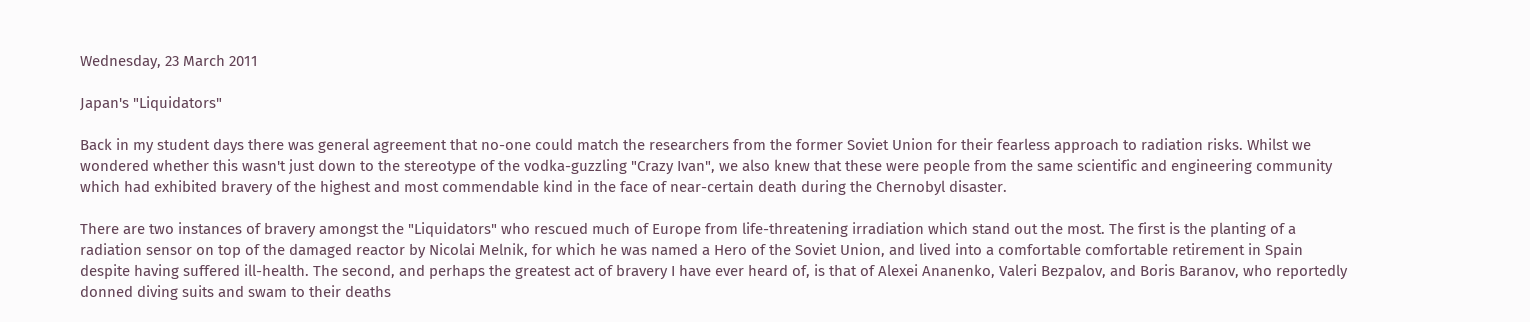Wednesday, 23 March 2011

Japan's "Liquidators"

Back in my student days there was general agreement that no-one could match the researchers from the former Soviet Union for their fearless approach to radiation risks. Whilst we wondered whether this wasn't just down to the stereotype of the vodka-guzzling "Crazy Ivan", we also knew that these were people from the same scientific and engineering community which had exhibited bravery of the highest and most commendable kind in the face of near-certain death during the Chernobyl disaster.

There are two instances of bravery amongst the "Liquidators" who rescued much of Europe from life-threatening irradiation which stand out the most. The first is the planting of a radiation sensor on top of the damaged reactor by Nicolai Melnik, for which he was named a Hero of the Soviet Union, and lived into a comfortable comfortable retirement in Spain despite having suffered ill-health. The second, and perhaps the greatest act of bravery I have ever heard of, is that of Alexei Ananenko, Valeri Bezpalov, and Boris Baranov, who reportedly donned diving suits and swam to their deaths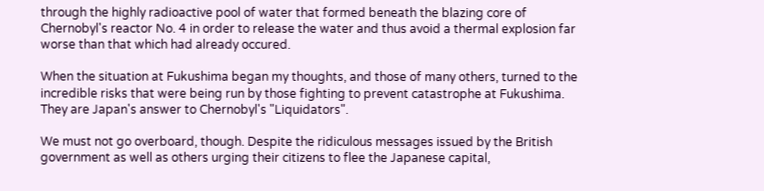through the highly radioactive pool of water that formed beneath the blazing core of Chernobyl's reactor No. 4 in order to release the water and thus avoid a thermal explosion far worse than that which had already occured.

When the situation at Fukushima began my thoughts, and those of many others, turned to the incredible risks that were being run by those fighting to prevent catastrophe at Fukushima. They are Japan's answer to Chernobyl's "Liquidators".

We must not go overboard, though. Despite the ridiculous messages issued by the British government as well as others urging their citizens to flee the Japanese capital,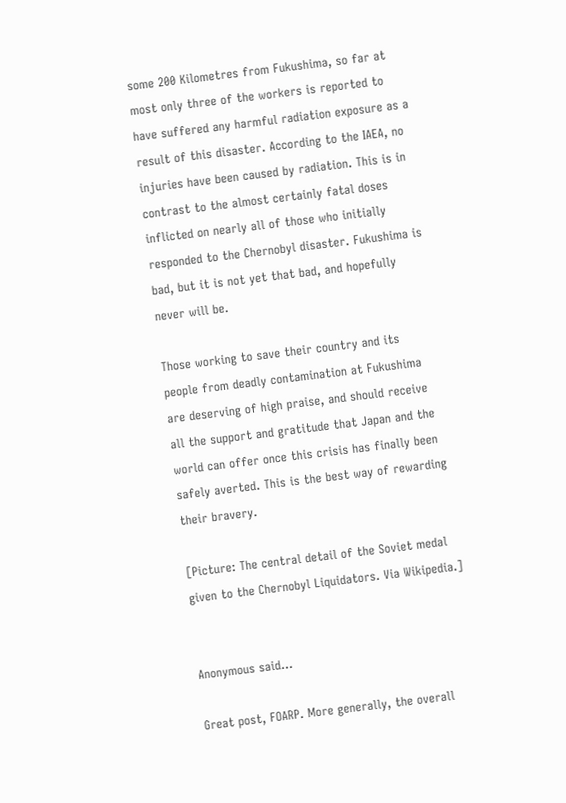some 200 Kilometres from Fukushima, so far at most only three of the workers is reported to have suffered any harmful radiation exposure as a result of this disaster. According to the IAEA, no injuries have been caused by radiation. This is in contrast to the almost certainly fatal doses inflicted on nearly all of those who initially responded to the Chernobyl disaster. Fukushima is bad, but it is not yet that bad, and hopefully never will be.

Those working to save their country and its people from deadly contamination at Fukushima are deserving of high praise, and should receive all the support and gratitude that Japan and the world can offer once this crisis has finally been safely averted. This is the best way of rewarding their bravery.

[Picture: The central detail of the Soviet medal given to the Chernobyl Liquidators. Via Wikipedia.]


Anonymous said...

Great post, FOARP. More generally, the overall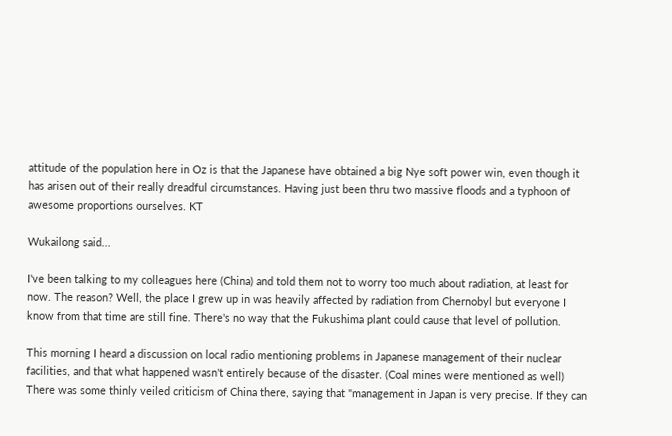attitude of the population here in Oz is that the Japanese have obtained a big Nye soft power win, even though it has arisen out of their really dreadful circumstances. Having just been thru two massive floods and a typhoon of awesome proportions ourselves. KT

Wukailong said...

I've been talking to my colleagues here (China) and told them not to worry too much about radiation, at least for now. The reason? Well, the place I grew up in was heavily affected by radiation from Chernobyl but everyone I know from that time are still fine. There's no way that the Fukushima plant could cause that level of pollution.

This morning I heard a discussion on local radio mentioning problems in Japanese management of their nuclear facilities, and that what happened wasn't entirely because of the disaster. (Coal mines were mentioned as well) There was some thinly veiled criticism of China there, saying that "management in Japan is very precise. If they can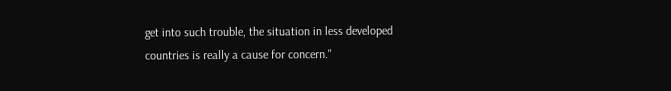get into such trouble, the situation in less developed countries is really a cause for concern."